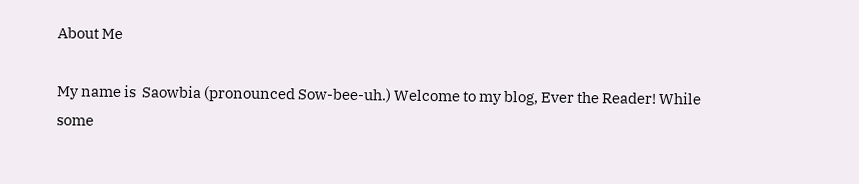About Me

My name is  Saowbia (pronounced Sow-bee-uh.) Welcome to my blog, Ever the Reader! While some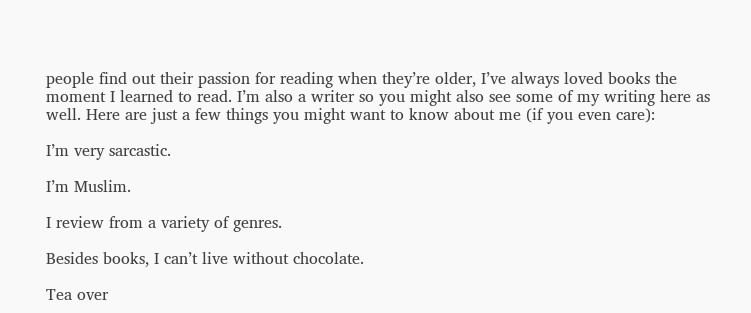people find out their passion for reading when they’re older, I’ve always loved books the moment I learned to read. I’m also a writer so you might also see some of my writing here as well. Here are just a few things you might want to know about me (if you even care):

I’m very sarcastic.

I’m Muslim.

I review from a variety of genres.

Besides books, I can’t live without chocolate.

Tea over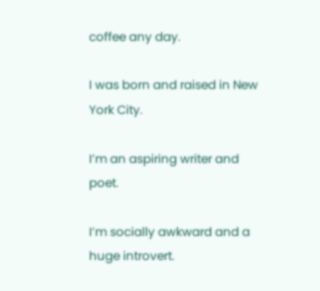coffee any day.

I was born and raised in New York City.

I’m an aspiring writer and poet.

I’m socially awkward and a huge introvert.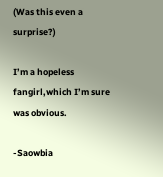(Was this even a surprise?)

I’m a hopeless fangirl,which I’m sure was obvious.

-Saowbia